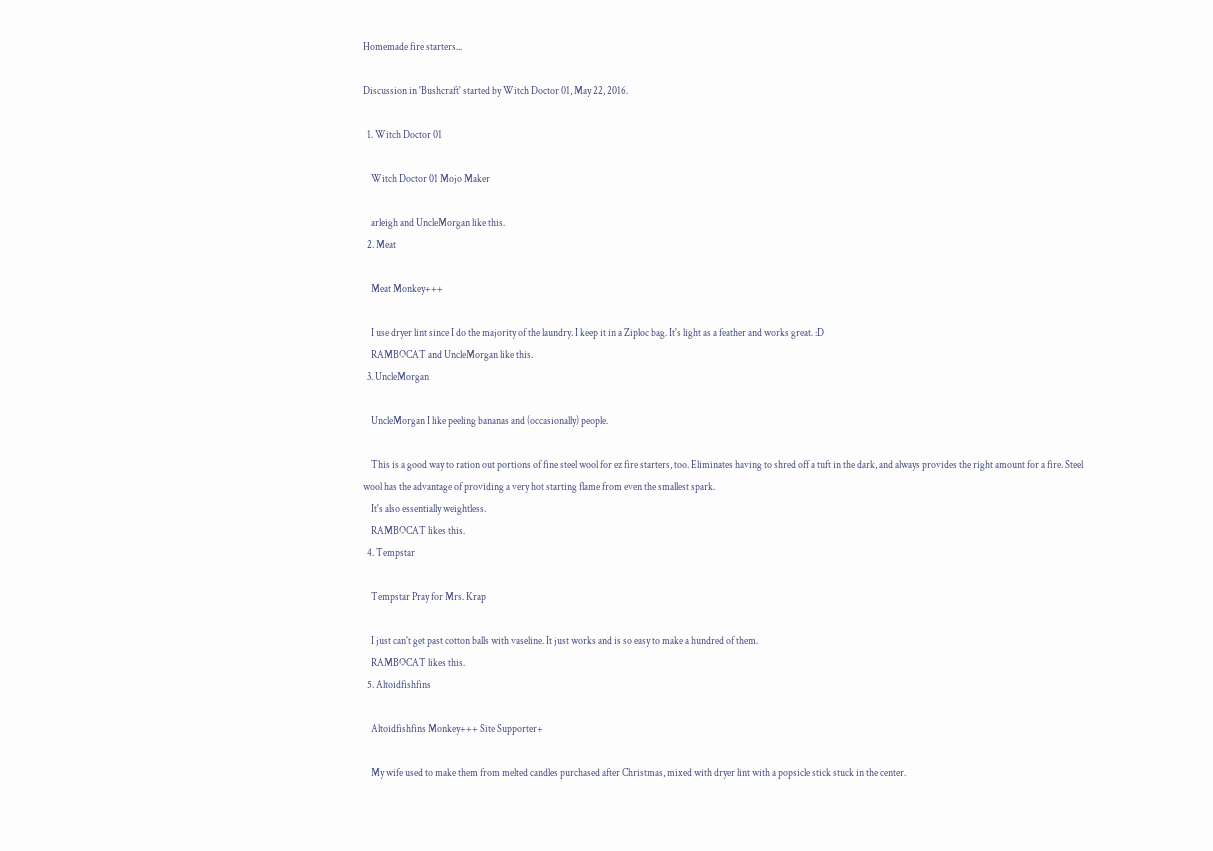Homemade fire starters...

Discussion in 'Bushcraft' started by Witch Doctor 01, May 22, 2016.

  1. Witch Doctor 01

    Witch Doctor 01 Mojo Maker

    arleigh and UncleMorgan like this.
  2. Meat

    Meat Monkey+++

    I use dryer lint since I do the majority of the laundry. I keep it in a Ziploc bag. It's light as a feather and works great. :D
    RAMBOCAT and UncleMorgan like this.
  3. UncleMorgan

    UncleMorgan I like peeling bananas and (occasionally) people.

    This is a good way to ration out portions of fine steel wool for ez fire starters, too. Eliminates having to shred off a tuft in the dark, and always provides the right amount for a fire. Steel wool has the advantage of providing a very hot starting flame from even the smallest spark.
    It's also essentially weightless.
    RAMBOCAT likes this.
  4. Tempstar

    Tempstar Pray for Mrs. Krap

    I just can't get past cotton balls with vaseline. It just works and is so easy to make a hundred of them.
    RAMBOCAT likes this.
  5. Altoidfishfins

    Altoidfishfins Monkey+++ Site Supporter+

    My wife used to make them from melted candles purchased after Christmas, mixed with dryer lint with a popsicle stick stuck in the center.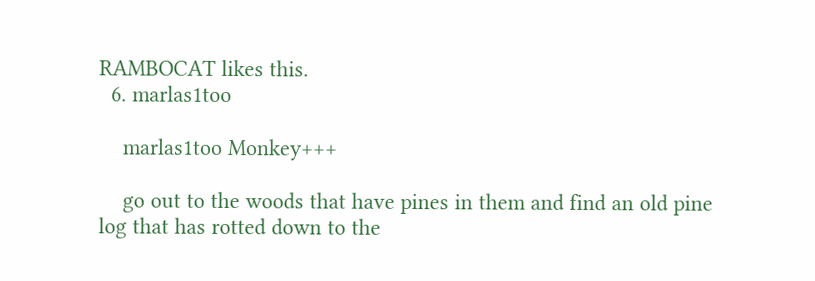RAMBOCAT likes this.
  6. marlas1too

    marlas1too Monkey+++

    go out to the woods that have pines in them and find an old pine log that has rotted down to the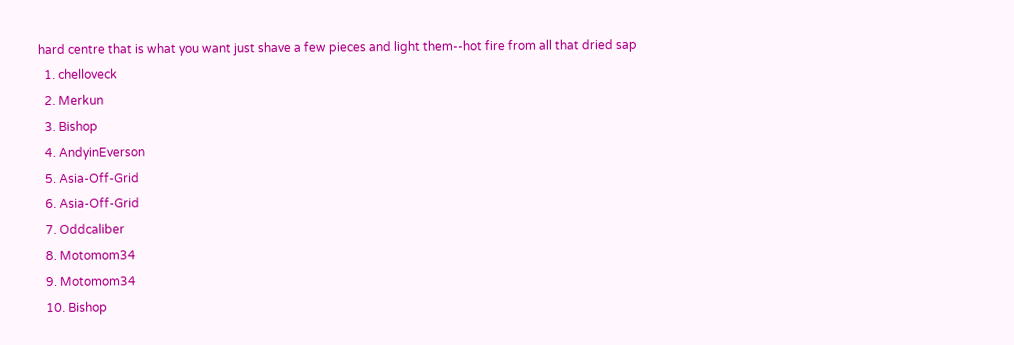hard centre that is what you want just shave a few pieces and light them--hot fire from all that dried sap
  1. chelloveck
  2. Merkun
  3. Bishop
  4. AndyinEverson
  5. Asia-Off-Grid
  6. Asia-Off-Grid
  7. Oddcaliber
  8. Motomom34
  9. Motomom34
  10. Bishop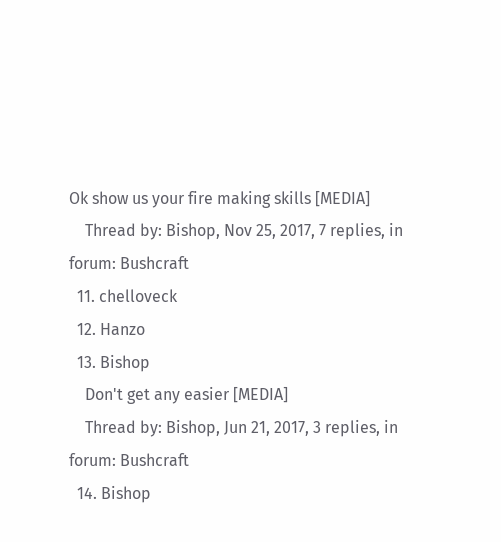Ok show us your fire making skills [MEDIA]
    Thread by: Bishop, Nov 25, 2017, 7 replies, in forum: Bushcraft
  11. chelloveck
  12. Hanzo
  13. Bishop
    Don't get any easier [MEDIA]
    Thread by: Bishop, Jun 21, 2017, 3 replies, in forum: Bushcraft
  14. Bishop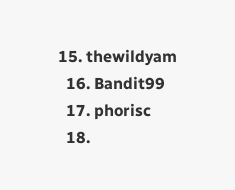15. thewildyam
  16. Bandit99
  17. phorisc
  18.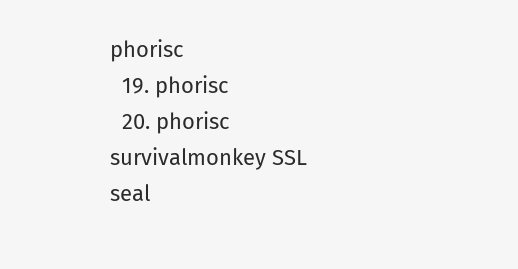phorisc
  19. phorisc
  20. phorisc
survivalmonkey SSL seal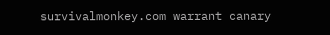survivalmonkey.com warrant canary